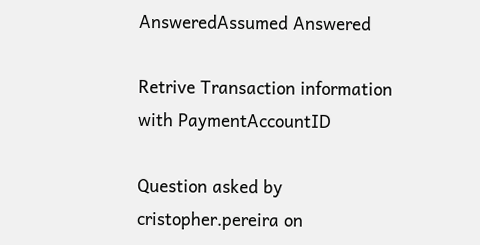AnsweredAssumed Answered

Retrive Transaction information with PaymentAccountID

Question asked by cristopher.pereira on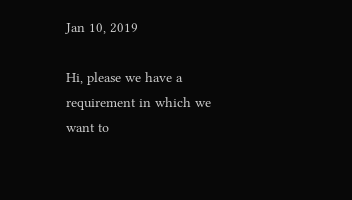Jan 10, 2019

Hi, please we have a requirement in which we want to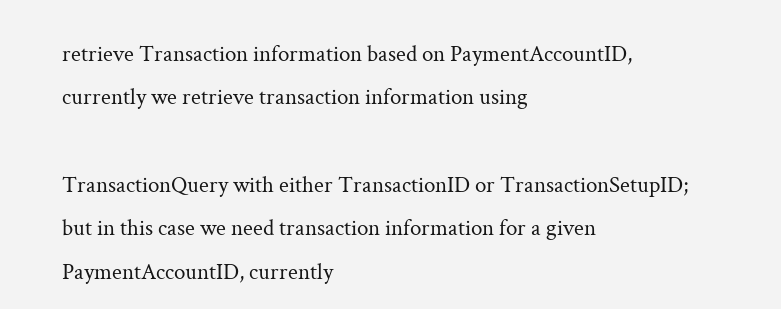retrieve Transaction information based on PaymentAccountID, currently we retrieve transaction information using

TransactionQuery with either TransactionID or TransactionSetupID; but in this case we need transaction information for a given PaymentAccountID, currently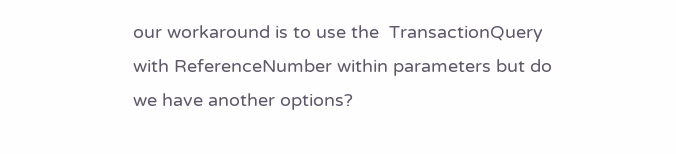our workaround is to use the  TransactionQuery with ReferenceNumber within parameters but do we have another options?